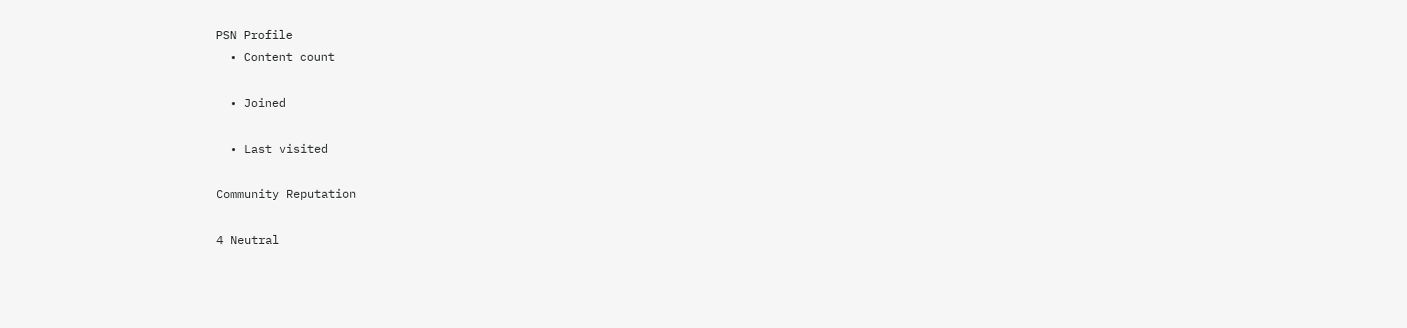PSN Profile
  • Content count

  • Joined

  • Last visited

Community Reputation

4 Neutral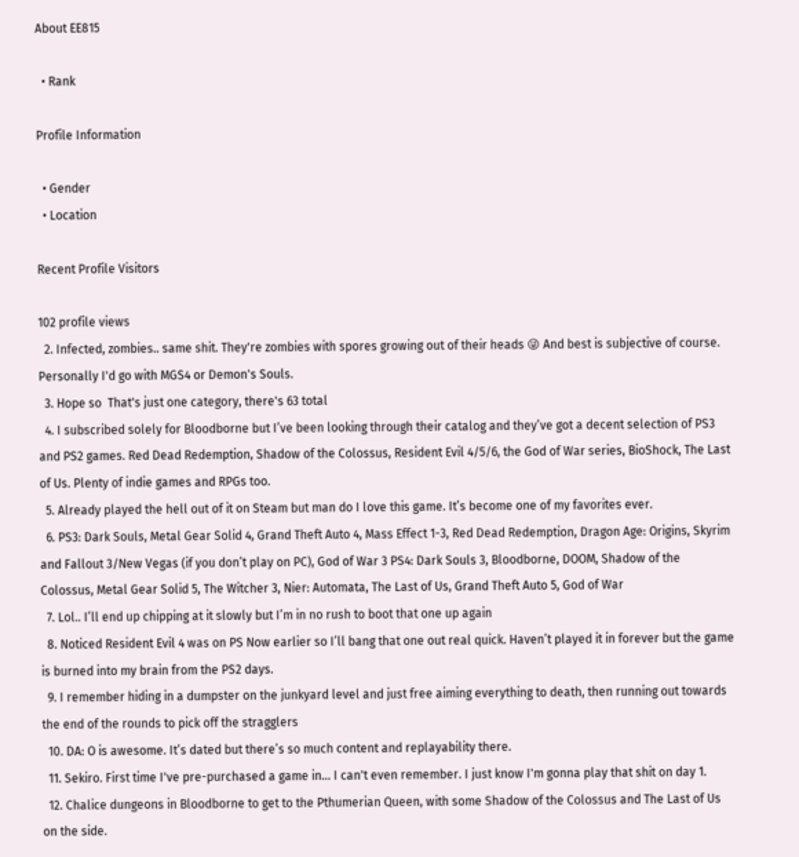About EE815

  • Rank

Profile Information

  • Gender
  • Location

Recent Profile Visitors

102 profile views
  2. Infected, zombies.. same shit. They're zombies with spores growing out of their heads 😜 And best is subjective of course. Personally I'd go with MGS4 or Demon's Souls.
  3. Hope so  That's just one category, there's 63 total
  4. I subscribed solely for Bloodborne but I’ve been looking through their catalog and they’ve got a decent selection of PS3 and PS2 games. Red Dead Redemption, Shadow of the Colossus, Resident Evil 4/5/6, the God of War series, BioShock, The Last of Us. Plenty of indie games and RPGs too.
  5. Already played the hell out of it on Steam but man do I love this game. It’s become one of my favorites ever.
  6. PS3: Dark Souls, Metal Gear Solid 4, Grand Theft Auto 4, Mass Effect 1-3, Red Dead Redemption, Dragon Age: Origins, Skyrim and Fallout 3/New Vegas (if you don’t play on PC), God of War 3 PS4: Dark Souls 3, Bloodborne, DOOM, Shadow of the Colossus, Metal Gear Solid 5, The Witcher 3, Nier: Automata, The Last of Us, Grand Theft Auto 5, God of War
  7. Lol.. I’ll end up chipping at it slowly but I’m in no rush to boot that one up again
  8. Noticed Resident Evil 4 was on PS Now earlier so I’ll bang that one out real quick. Haven’t played it in forever but the game is burned into my brain from the PS2 days.
  9. I remember hiding in a dumpster on the junkyard level and just free aiming everything to death, then running out towards the end of the rounds to pick off the stragglers
  10. DA: O is awesome. It’s dated but there’s so much content and replayability there.
  11. Sekiro. First time I've pre-purchased a game in... I can't even remember. I just know I'm gonna play that shit on day 1.
  12. Chalice dungeons in Bloodborne to get to the Pthumerian Queen, with some Shadow of the Colossus and The Last of Us on the side.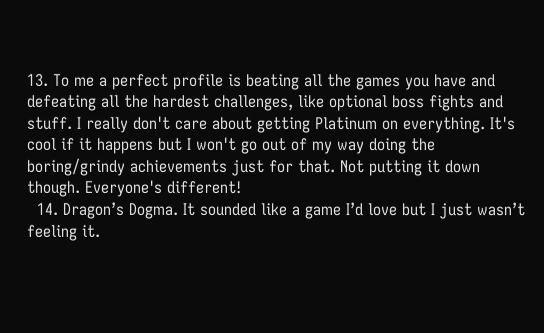13. To me a perfect profile is beating all the games you have and defeating all the hardest challenges, like optional boss fights and stuff. I really don't care about getting Platinum on everything. It's cool if it happens but I won't go out of my way doing the boring/grindy achievements just for that. Not putting it down though. Everyone's different!
  14. Dragon’s Dogma. It sounded like a game I’d love but I just wasn’t feeling it.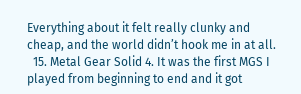Everything about it felt really clunky and cheap, and the world didn’t hook me in at all.
  15. Metal Gear Solid 4. It was the first MGS I played from beginning to end and it got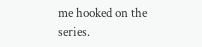me hooked on the series.